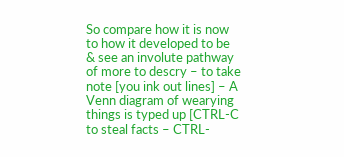So compare how it is now
to how it developed to be
& see an involute pathway
of more to descry – to take
note [you ink out lines] – A
Venn diagram of wearying
things is typed up [CTRL-C
to steal facts – CTRL-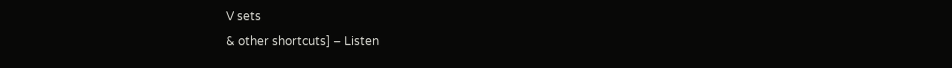V sets
& other shortcuts] – Listen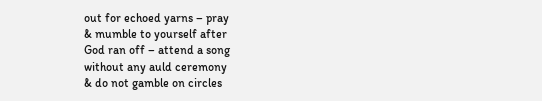out for echoed yarns – pray
& mumble to yourself after
God ran off – attend a song
without any auld ceremony
& do not gamble on circles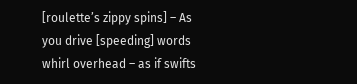[roulette’s zippy spins] – As
you drive [speeding] words
whirl overhead – as if swifts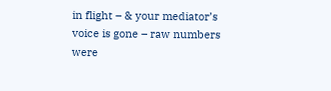in flight – & your mediator’s
voice is gone – raw numbers
were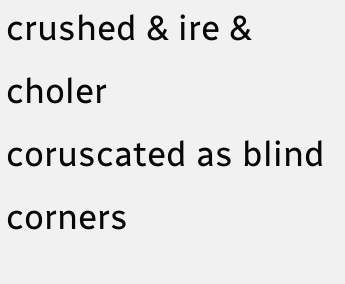crushed & ire & choler
coruscated as blind corners